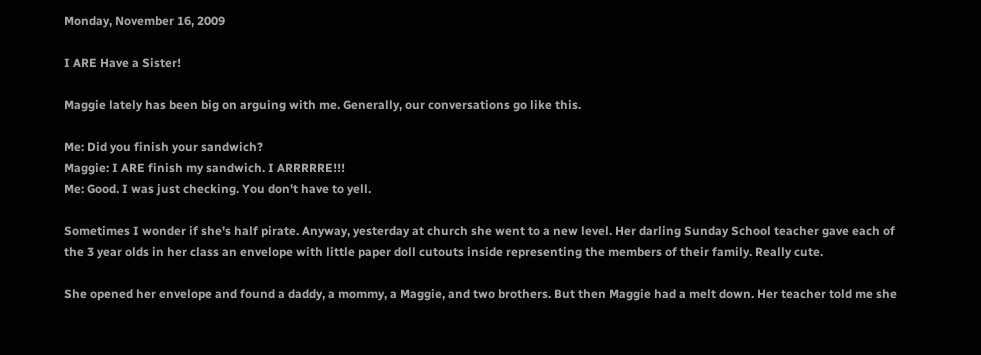Monday, November 16, 2009

I ARE Have a Sister!

Maggie lately has been big on arguing with me. Generally, our conversations go like this.

Me: Did you finish your sandwich?
Maggie: I ARE finish my sandwich. I ARRRRRE!!!
Me: Good. I was just checking. You don't have to yell.

Sometimes I wonder if she's half pirate. Anyway, yesterday at church she went to a new level. Her darling Sunday School teacher gave each of the 3 year olds in her class an envelope with little paper doll cutouts inside representing the members of their family. Really cute.

She opened her envelope and found a daddy, a mommy, a Maggie, and two brothers. But then Maggie had a melt down. Her teacher told me she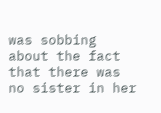was sobbing about the fact that there was no sister in her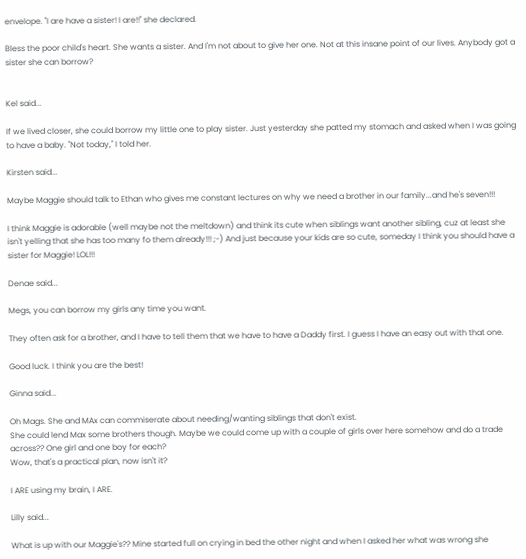envelope. "I are have a sister! I are!!" she declared.

Bless the poor child's heart. She wants a sister. And I'm not about to give her one. Not at this insane point of our lives. Anybody got a sister she can borrow?


Kel said...

If we lived closer, she could borrow my little one to play sister. Just yesterday she patted my stomach and asked when I was going to have a baby. "Not today," I told her.

Kirsten said...

Maybe Maggie should talk to Ethan who gives me constant lectures on why we need a brother in our family...and he's seven!!!

I think Maggie is adorable (well maybe not the meltdown) and think its cute when siblings want another sibling, cuz at least she isn't yelling that she has too many fo them already!!! ;-) And just because your kids are so cute, someday I think you should have a sister for Maggie! LOL!!!

Denae said...

Megs, you can borrow my girls any time you want.

They often ask for a brother, and I have to tell them that we have to have a Daddy first. I guess I have an easy out with that one.

Good luck. I think you are the best!

Ginna said...

Oh Mags. She and MAx can commiserate about needing/wanting siblings that don't exist.
She could lend Max some brothers though. Maybe we could come up with a couple of girls over here somehow and do a trade across?? One girl and one boy for each?
Wow, that's a practical plan, now isn't it?

I ARE using my brain, I ARE.

Lilly said...

What is up with our Maggie's?? Mine started full on crying in bed the other night and when I asked her what was wrong she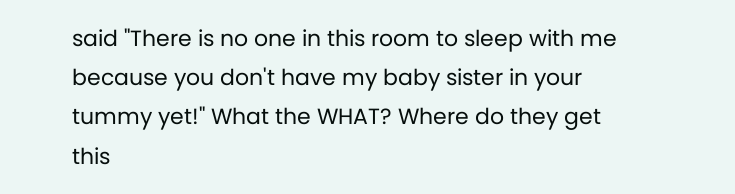said "There is no one in this room to sleep with me because you don't have my baby sister in your tummy yet!" What the WHAT? Where do they get this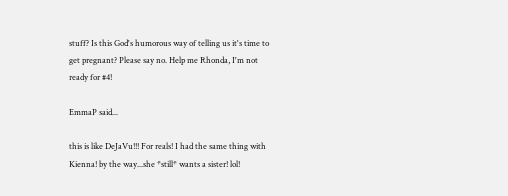stuff? Is this God's humorous way of telling us it's time to get pregnant? Please say no. Help me Rhonda, I'm not ready for #4!

EmmaP said...

this is like DeJaVu!!! For reals! I had the same thing with Kienna! by the way...she *still* wants a sister! lol!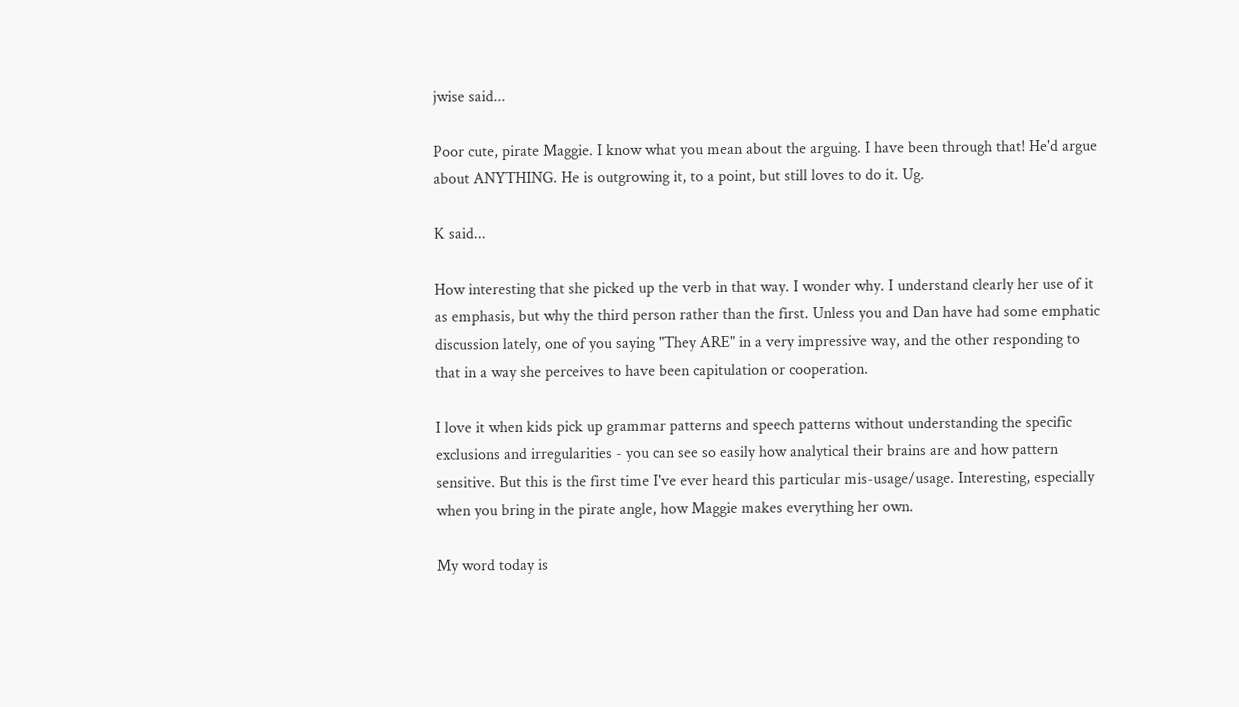jwise said...

Poor cute, pirate Maggie. I know what you mean about the arguing. I have been through that! He'd argue about ANYTHING. He is outgrowing it, to a point, but still loves to do it. Ug.

K said...

How interesting that she picked up the verb in that way. I wonder why. I understand clearly her use of it as emphasis, but why the third person rather than the first. Unless you and Dan have had some emphatic discussion lately, one of you saying "They ARE" in a very impressive way, and the other responding to that in a way she perceives to have been capitulation or cooperation.

I love it when kids pick up grammar patterns and speech patterns without understanding the specific exclusions and irregularities - you can see so easily how analytical their brains are and how pattern sensitive. But this is the first time I've ever heard this particular mis-usage/usage. Interesting, especially when you bring in the pirate angle, how Maggie makes everything her own.

My word today is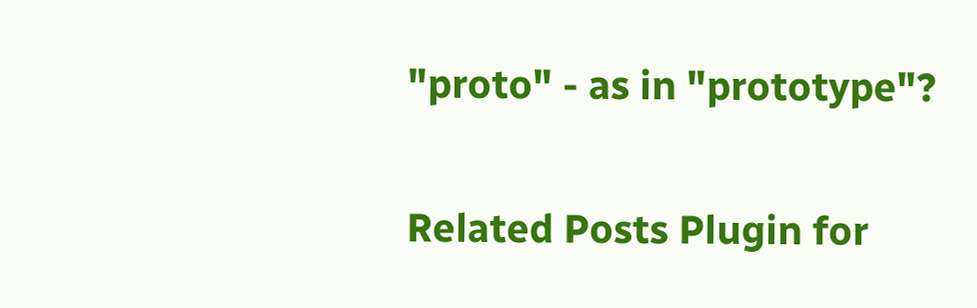"proto" - as in "prototype"?


Related Posts Plugin for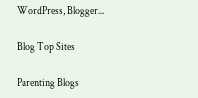WordPress, Blogger...

Blog Top Sites

Parenting Blogs